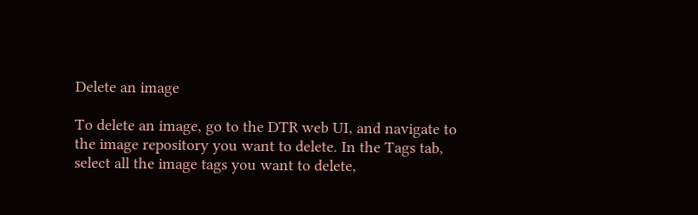Delete an image

To delete an image, go to the DTR web UI, and navigate to the image repository you want to delete. In the Tags tab, select all the image tags you want to delete,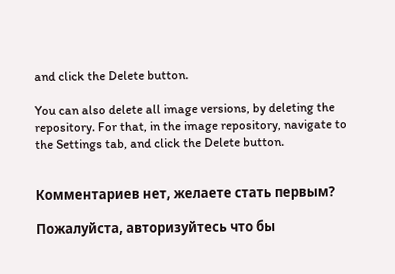and click the Delete button.

You can also delete all image versions, by deleting the repository. For that, in the image repository, navigate to the Settings tab, and click the Delete button.


Комментариев нет, желаете стать первым?

Пожалуйста, авторизуйтесь что бы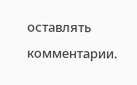оставлять комментарии.